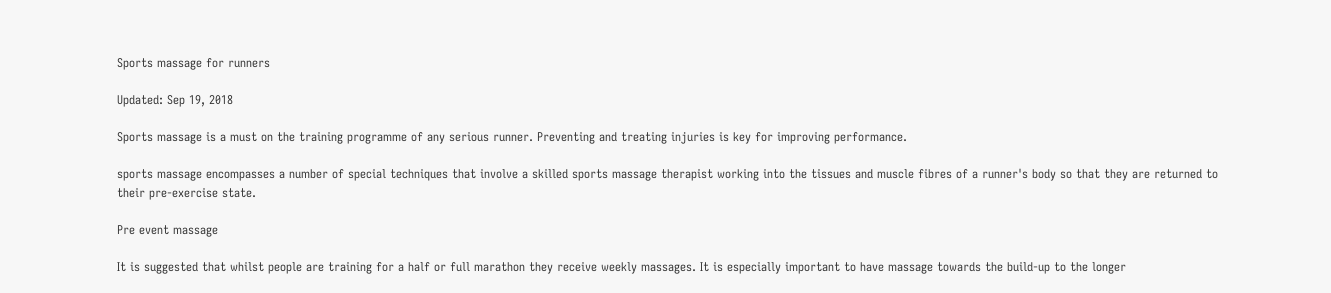Sports massage for runners

Updated: Sep 19, 2018

Sports massage is a must on the training programme of any serious runner. Preventing and treating injuries is key for improving performance.

sports massage encompasses a number of special techniques that involve a skilled sports massage therapist working into the tissues and muscle fibres of a runner's body so that they are returned to their pre-exercise state.

Pre event massage

It is suggested that whilst people are training for a half or full marathon they receive weekly massages. It is especially important to have massage towards the build-up to the longer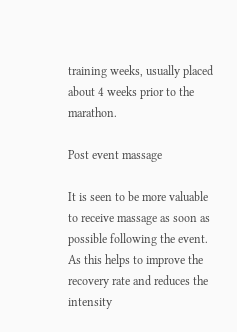training weeks, usually placed about 4 weeks prior to the marathon.

Post event massage

It is seen to be more valuable to receive massage as soon as possible following the event. As this helps to improve the recovery rate and reduces the intensity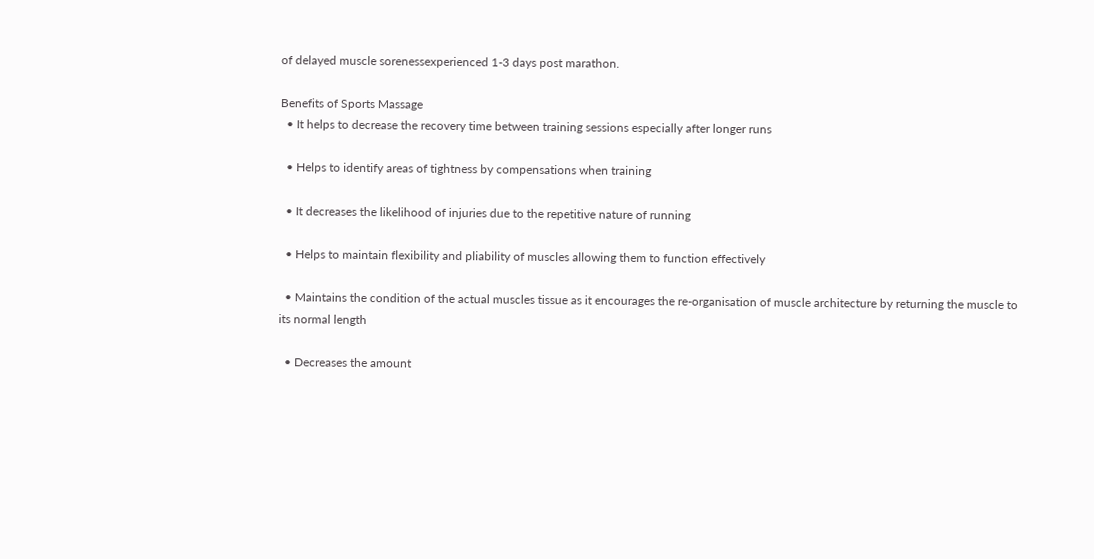of delayed muscle sorenessexperienced 1-3 days post marathon.

Benefits of Sports Massage
  • It helps to decrease the recovery time between training sessions especially after longer runs

  • Helps to identify areas of tightness by compensations when training

  • It decreases the likelihood of injuries due to the repetitive nature of running

  • Helps to maintain flexibility and pliability of muscles allowing them to function effectively

  • Maintains the condition of the actual muscles tissue as it encourages the re-organisation of muscle architecture by returning the muscle to its normal length

  • Decreases the amount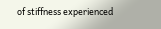of stiffness experienced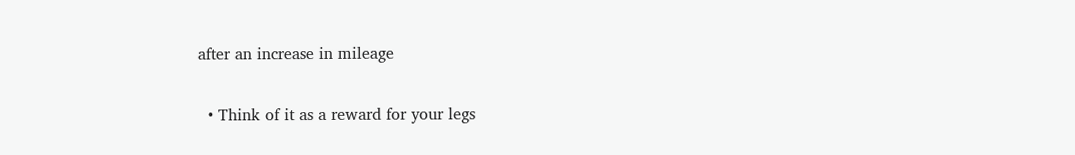after an increase in mileage

  • Think of it as a reward for your legs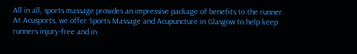All in all, sports massage provides an impressive package of benefits to the runner. At Acusports, we offer Sports Massage and Acupuncture in Glasgow to help keep runners injury-free and in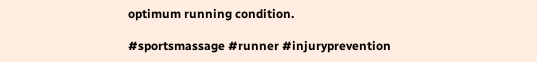optimum running condition.

#sportsmassage #runner #injuryprevention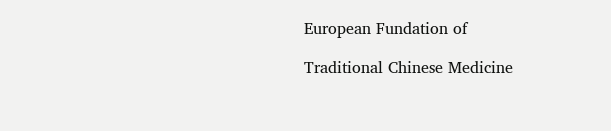European Fundation of

Traditional Chinese Medicine